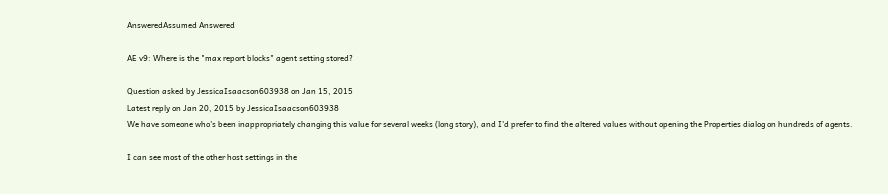AnsweredAssumed Answered

AE v9: Where is the "max report blocks" agent setting stored?

Question asked by JessicaIsaacson603938 on Jan 15, 2015
Latest reply on Jan 20, 2015 by JessicaIsaacson603938
We have someone who's been inappropriately changing this value for several weeks (long story), and I'd prefer to find the altered values without opening the Properties dialog on hundreds of agents.

I can see most of the other host settings in the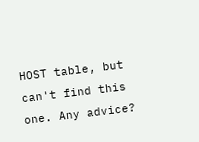HOST table, but can't find this one. Any advice?